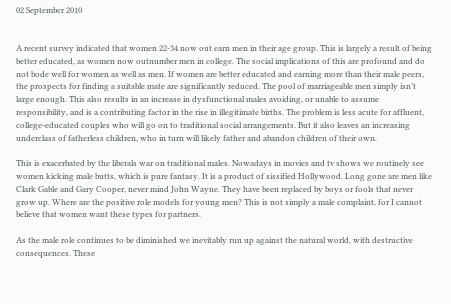02 September 2010


A recent survey indicated that women 22-34 now out earn men in their age group. This is largely a result of being better educated, as women now outnumber men in college. The social implications of this are profound and do not bode well for women as well as men. If women are better educated and earning more than their male peers, the prospects for finding a suitable mate are significantly reduced. The pool of marriageable men simply isn’t large enough. This also results in an increase in dysfunctional males avoiding, or unable to assume responsibility, and is a contributing factor in the rise in illegitimate births. The problem is less acute for affluent, college-educated couples who will go on to traditional social arrangements. But it also leaves an increasing underclass of fatherless children, who in turn will likely father and abandon children of their own.

This is exacerbated by the liberals war on traditional males. Nowadays in movies and tv shows we routinely see women kicking male butts, which is pure fantasy. It is a product of sissified Hollywood. Long gone are men like Clark Gable and Gary Cooper, never mind John Wayne. They have been replaced by boys or fools that never grow up. Where are the positive role models for young men? This is not simply a male complaint, for I cannot believe that women want these types for partners.

As the male role continues to be diminished we inevitably run up against the natural world, with destructive consequences. These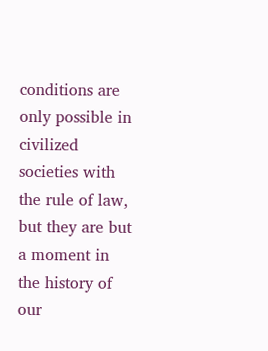conditions are only possible in civilized societies with the rule of law, but they are but a moment in the history of our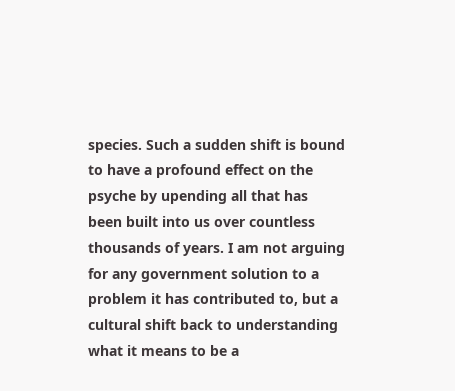species. Such a sudden shift is bound to have a profound effect on the psyche by upending all that has been built into us over countless thousands of years. I am not arguing for any government solution to a problem it has contributed to, but a cultural shift back to understanding what it means to be a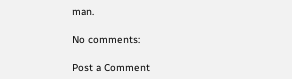man.

No comments:

Post a Comment